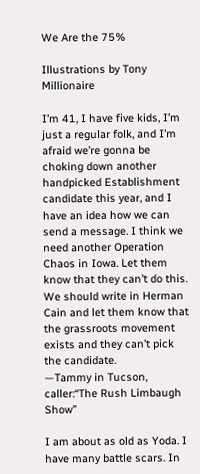We Are the 75%

Illustrations by Tony Millionaire

I’m 41, I have five kids, I’m just a regular folk, and I’m afraid we’re gonna be choking down another handpicked Establishment candidate this year, and I have an idea how we can send a message. I think we need another Operation Chaos in Iowa. Let them know that they can’t do this. We should write in Herman Cain and let them know that the grassroots movement exists and they can’t pick the candidate.
—Tammy in Tucson, caller:“The Rush Limbaugh Show”

I am about as old as Yoda. I have many battle scars. In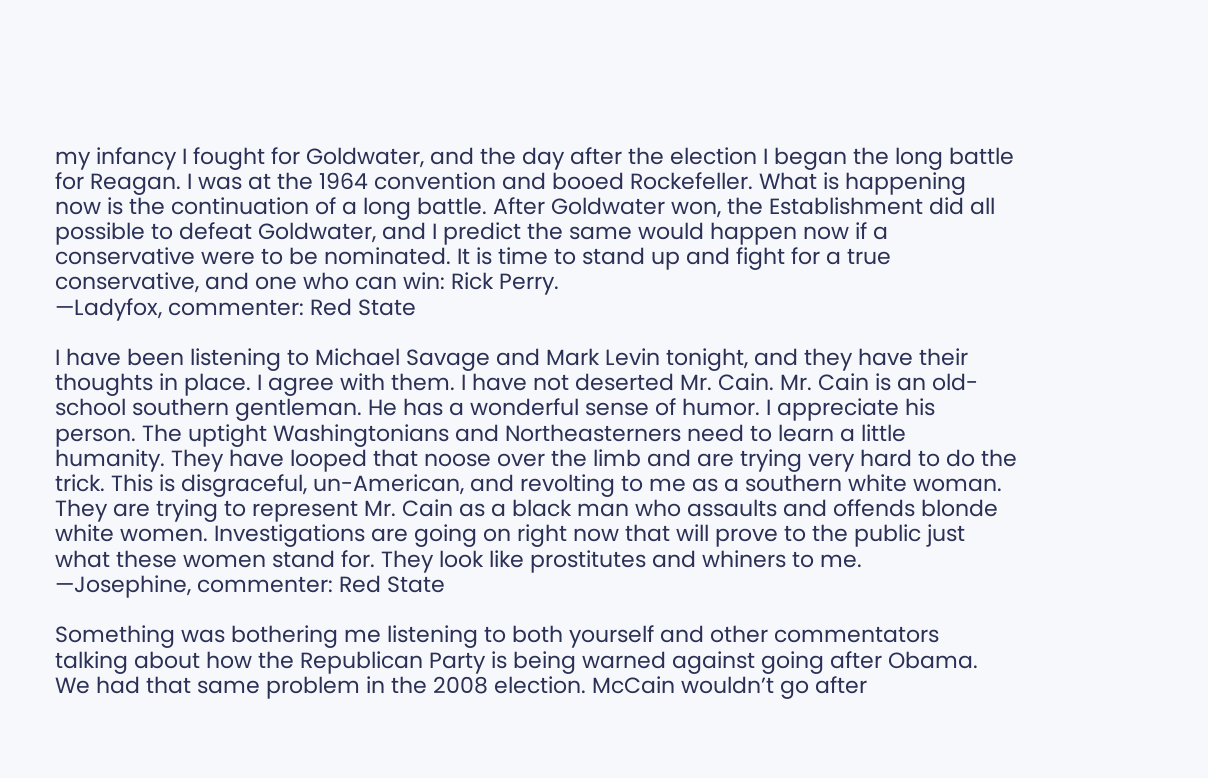my infancy I fought for Goldwater, and the day after the election I began the long battle for Reagan. I was at the 1964 convention and booed Rockefeller. What is happening now is the continuation of a long battle. After Goldwater won, the Establishment did all possible to defeat Goldwater, and I predict the same would happen now if a conservative were to be nominated. It is time to stand up and fight for a true conservative, and one who can win: Rick Perry.
—Ladyfox, commenter: Red State

I have been listening to Michael Savage and Mark Levin tonight, and they have their thoughts in place. I agree with them. I have not deserted Mr. Cain. Mr. Cain is an old-school southern gentleman. He has a wonderful sense of humor. I appreciate his person. The uptight Washingtonians and Northeasterners need to learn a little humanity. They have looped that noose over the limb and are trying very hard to do the trick. This is disgraceful, un-American, and revolting to me as a southern white woman. They are trying to represent Mr. Cain as a black man who assaults and offends blonde white women. Investigations are going on right now that will prove to the public just what these women stand for. They look like prostitutes and whiners to me.
—Josephine, commenter: Red State

Something was bothering me listening to both yourself and other commentators talking about how the Republican Party is being warned against going after Obama. We had that same problem in the 2008 election. McCain wouldn’t go after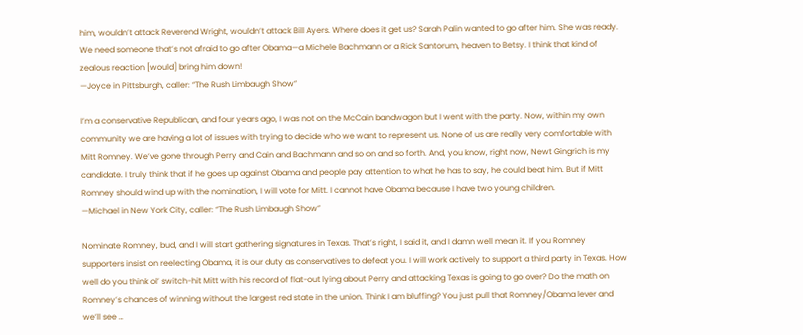him, wouldn’t attack Reverend Wright, wouldn’t attack Bill Ayers. Where does it get us? Sarah Palin wanted to go after him. She was ready. We need someone that’s not afraid to go after Obama—a Michele Bachmann or a Rick Santorum, heaven to Betsy. I think that kind of zealous reaction [would] bring him down!
—Joyce in Pittsburgh, caller: “The Rush Limbaugh Show”

I’m a conservative Republican, and four years ago, I was not on the McCain bandwagon but I went with the party. Now, within my own community we are having a lot of issues with trying to decide who we want to represent us. None of us are really very comfortable with Mitt Romney. We’ve gone through Perry and Cain and Bachmann and so on and so forth. And, you know, right now, Newt Gingrich is my candidate. I truly think that if he goes up against Obama and people pay attention to what he has to say, he could beat him. But if Mitt Romney should wind up with the nomination, I will vote for Mitt. I cannot have Obama because I have two young children.
—Michael in New York City, caller: “The Rush Limbaugh Show”

Nominate Romney, bud, and I will start gathering signatures in Texas. That’s right, I said it, and I damn well mean it. If you Romney supporters insist on reelecting Obama, it is our duty as conservatives to defeat you. I will work actively to support a third party in Texas. How well do you think ol’ switch-hit Mitt with his record of flat-out lying about Perry and attacking Texas is going to go over? Do the math on Romney’s chances of winning without the largest red state in the union. Think I am bluffing? You just pull that Romney/Obama lever and we’ll see …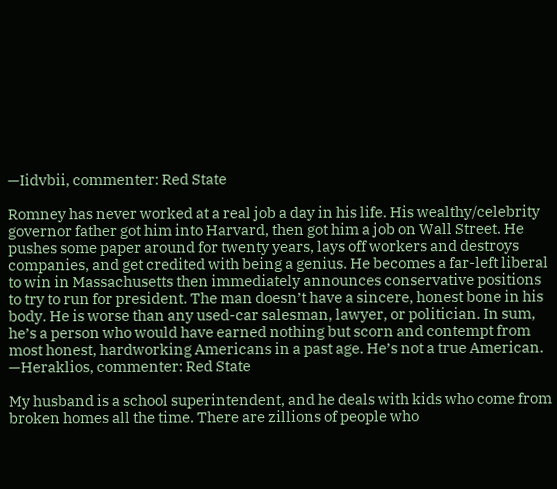—Iidvbii, commenter: Red State

Romney has never worked at a real job a day in his life. His wealthy/celebrity governor father got him into Harvard, then got him a job on Wall Street. He pushes some paper around for twenty years, lays off workers and destroys companies, and get credited with being a genius. He becomes a far-left liberal to win in Massachusetts then immediately announces conservative positions to try to run for president. The man doesn’t have a sincere, honest bone in his body. He is worse than any used-car salesman, lawyer, or politician. In sum, he’s a person who would have earned nothing but scorn and contempt from most honest, hardworking Americans in a past age. He’s not a true American.
—Heraklios, commenter: Red State

My husband is a school superintendent, and he deals with kids who come from broken homes all the time. There are zillions of people who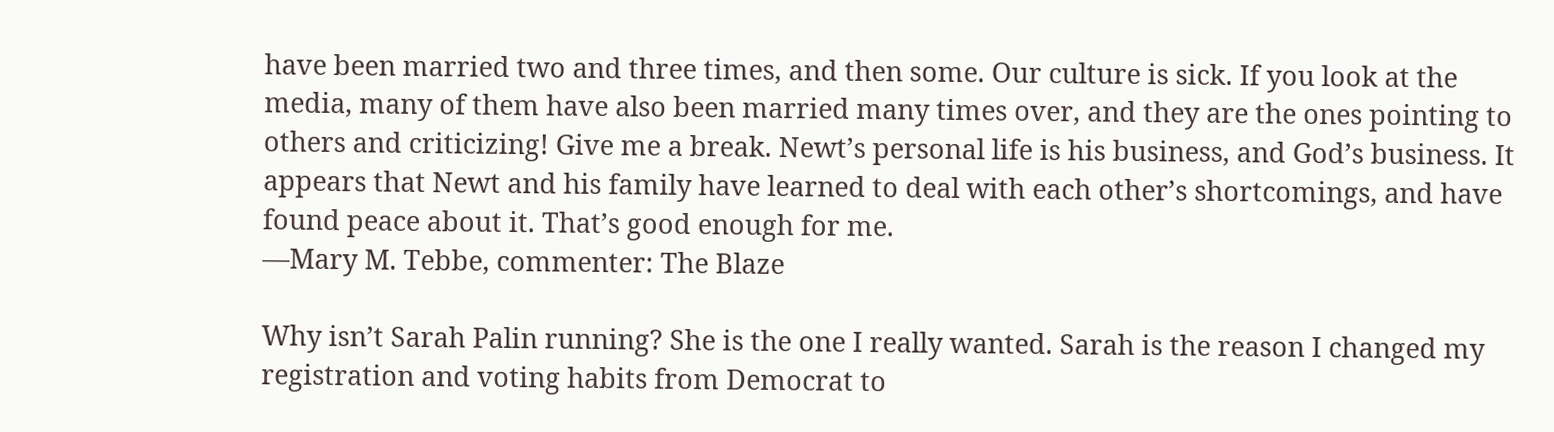have been married two and three times, and then some. Our culture is sick. If you look at the media, many of them have also been married many times over, and they are the ones pointing to others and criticizing! Give me a break. Newt’s personal life is his business, and God’s business. It appears that Newt and his family have learned to deal with each other’s shortcomings, and have found peace about it. That’s good enough for me.
—Mary M. Tebbe, commenter: The Blaze

Why isn’t Sarah Palin running? She is the one I really wanted. Sarah is the reason I changed my registration and voting habits from Democrat to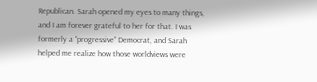Republican. Sarah opened my eyes to many things, and I am forever grateful to her for that. I was formerly a “progressive” Democrat, and Sarah helped me realize how those worldviews were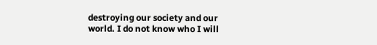destroying our society and our world. I do not know who I will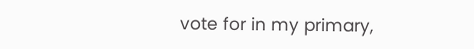vote for in my primary,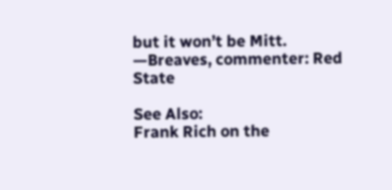but it won’t be Mitt.
—Breaves, commenter: Red State

See Also:
Frank Rich on the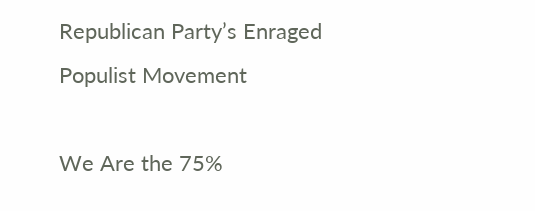Republican Party’s Enraged Populist Movement

We Are the 75%